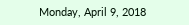Monday, April 9, 2018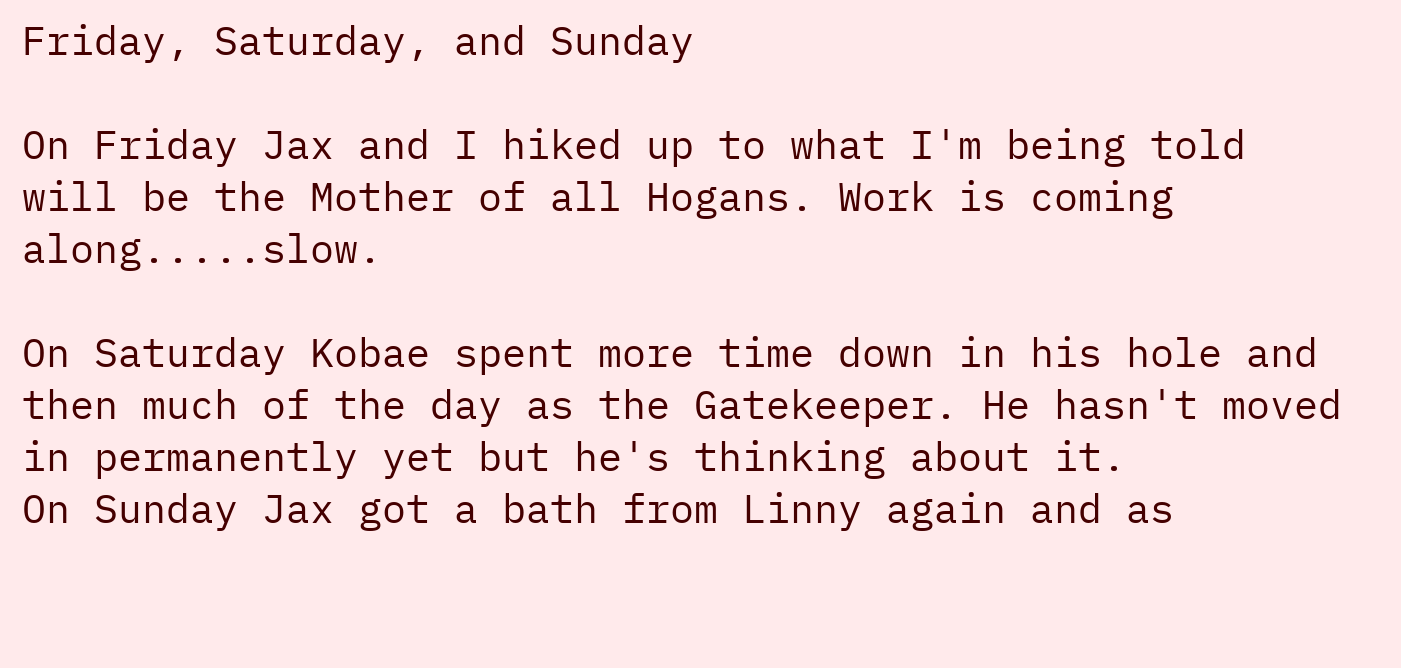Friday, Saturday, and Sunday

On Friday Jax and I hiked up to what I'm being told will be the Mother of all Hogans. Work is coming along.....slow.

On Saturday Kobae spent more time down in his hole and then much of the day as the Gatekeeper. He hasn't moved in permanently yet but he's thinking about it.
On Sunday Jax got a bath from Linny again and as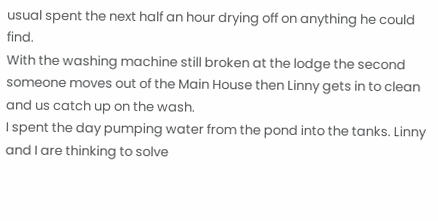usual spent the next half an hour drying off on anything he could find.
With the washing machine still broken at the lodge the second someone moves out of the Main House then Linny gets in to clean and us catch up on the wash.
I spent the day pumping water from the pond into the tanks. Linny and I are thinking to solve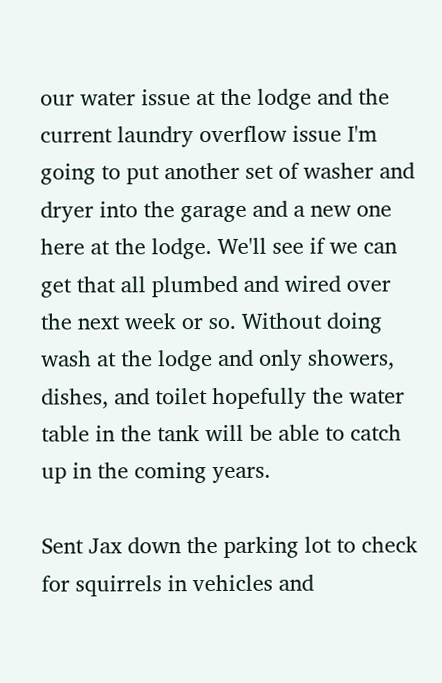our water issue at the lodge and the current laundry overflow issue I'm going to put another set of washer and dryer into the garage and a new one here at the lodge. We'll see if we can get that all plumbed and wired over the next week or so. Without doing wash at the lodge and only showers, dishes, and toilet hopefully the water table in the tank will be able to catch up in the coming years.

Sent Jax down the parking lot to check for squirrels in vehicles and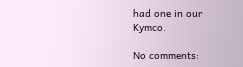had one in our Kymco.

No comments: